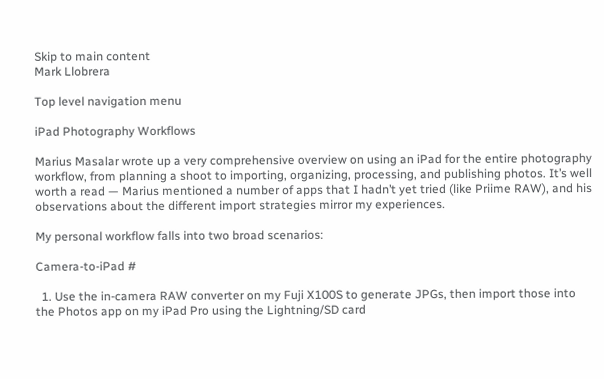Skip to main content
Mark Llobrera

Top level navigation menu

iPad Photography Workflows

Marius Masalar wrote up a very comprehensive overview on using an iPad for the entire photography workflow, from planning a shoot to importing, organizing, processing, and publishing photos. It’s well worth a read — Marius mentioned a number of apps that I hadn’t yet tried (like Priime RAW), and his observations about the different import strategies mirror my experiences.

My personal workflow falls into two broad scenarios:

Camera-to-iPad #

  1. Use the in-camera RAW converter on my Fuji X100S to generate JPGs, then import those into the Photos app on my iPad Pro using the Lightning/SD card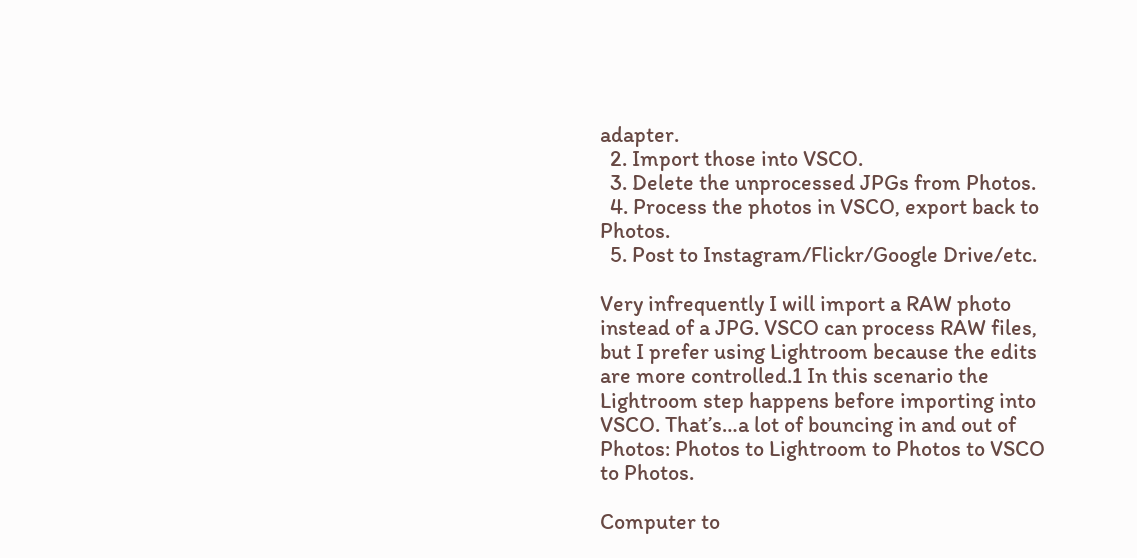adapter.
  2. Import those into VSCO.
  3. Delete the unprocessed JPGs from Photos.
  4. Process the photos in VSCO, export back to Photos.
  5. Post to Instagram/Flickr/Google Drive/etc.

Very infrequently I will import a RAW photo instead of a JPG. VSCO can process RAW files, but I prefer using Lightroom because the edits are more controlled.1 In this scenario the Lightroom step happens before importing into VSCO. That’s…a lot of bouncing in and out of Photos: Photos to Lightroom to Photos to VSCO to Photos.

Computer to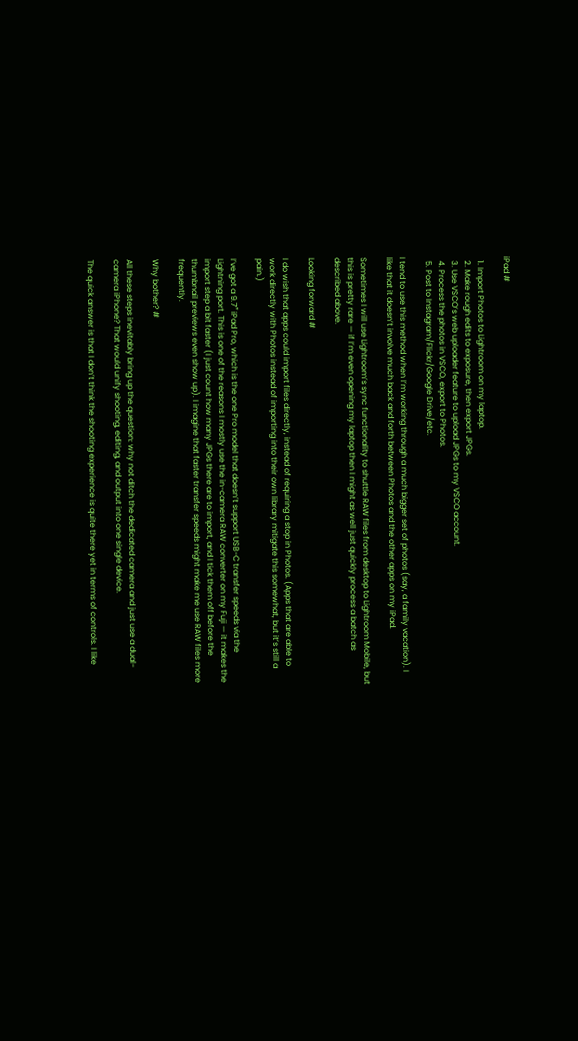iPad #

  1. Import Photos to Lightroom on my laptop.
  2. Make rough edits to exposure, then export JPGs.
  3. Use VSCO’s web uploader feature to upload JPGs to my VSCO account.
  4. Process the photos in VSCO, export to Photos.
  5. Post to Instagram/Flickr/Google Drive/etc.

I tend to use this method when I’m working through a much bigger set of photos (say, a family vacation). I like that it doesn’t involve much back and forth between Photos and the other apps on my iPad.

Sometimes I will use Lightroom’s sync functionality to shuttle RAW files from desktop to Lightroom Mobile, but this is pretty rare — if I’m even opening my laptop then I might as well just quickly process a batch as described above.

Looking forward #

I do wish that apps could import files directly, instead of requiring a stop in Photos. (Apps that are able to work directly with Photos instead of importing into their own library mitigate this somewhat, but it’s still a pain.)

I’ve got a 9.7″ iPad Pro, which is the one Pro model that doesn’t support USB-C transfer speeds via the Lightning port. This is one of the reasons I mostly use the in-camera RAW converter on my Fuji — it makes the import step a bit faster (I just count how many JPGs there are to import, and I tick them off before the thumbnail previews even show up). I imagine that faster transfer speeds might make me use RAW files more frequently.

Why bother? #

All these steps inevitably bring up the question: why not ditch the dedicated camera and just use a dual-camera iPhone? That would unify shooting, editing, and output into one single device.

The quick answer is that I don’t think the shooting experience is quite there yet in terms of controls. I like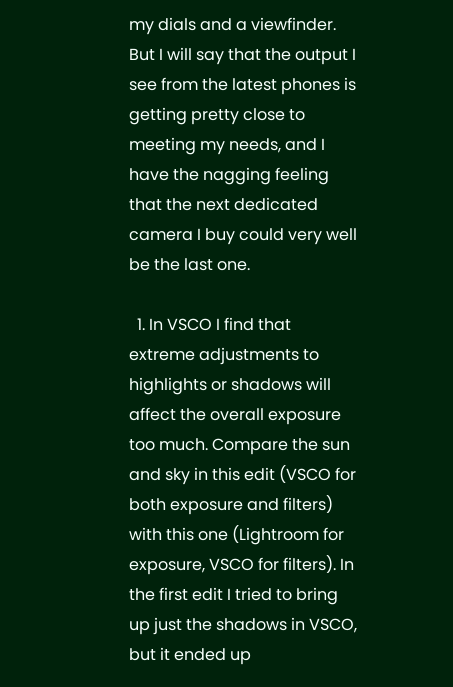my dials and a viewfinder. But I will say that the output I see from the latest phones is getting pretty close to meeting my needs, and I have the nagging feeling that the next dedicated camera I buy could very well be the last one.

  1. In VSCO I find that extreme adjustments to highlights or shadows will affect the overall exposure too much. Compare the sun and sky in this edit (VSCO for both exposure and filters) with this one (Lightroom for exposure, VSCO for filters). In the first edit I tried to bring up just the shadows in VSCO, but it ended up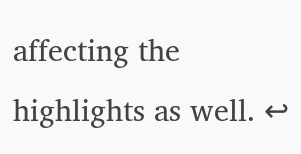affecting the highlights as well. ↩